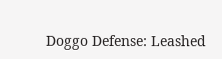Doggo Defense: Leashed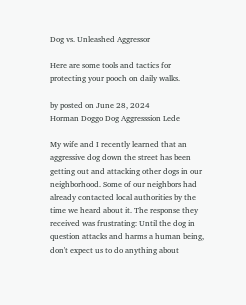Dog vs. Unleashed Aggressor

Here are some tools and tactics for protecting your pooch on daily walks.

by posted on June 28, 2024
Horman Doggo Dog Aggresssion Lede

My wife and I recently learned that an aggressive dog down the street has been getting out and attacking other dogs in our neighborhood. Some of our neighbors had already contacted local authorities by the time we heard about it. The response they received was frustrating: Until the dog in question attacks and harms a human being, don't expect us to do anything about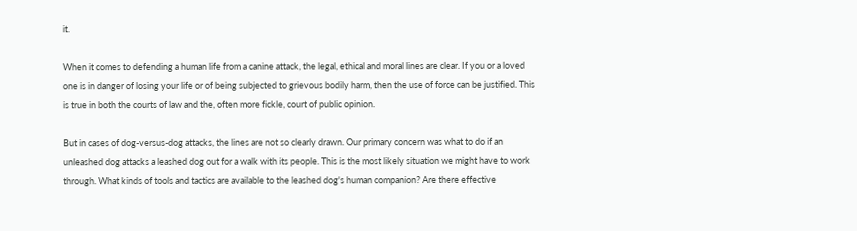it.

When it comes to defending a human life from a canine attack, the legal, ethical and moral lines are clear. If you or a loved one is in danger of losing your life or of being subjected to grievous bodily harm, then the use of force can be justified. This is true in both the courts of law and the, often more fickle, court of public opinion.

But in cases of dog-versus-dog attacks, the lines are not so clearly drawn. Our primary concern was what to do if an unleashed dog attacks a leashed dog out for a walk with its people. This is the most likely situation we might have to work through. What kinds of tools and tactics are available to the leashed dog's human companion? Are there effective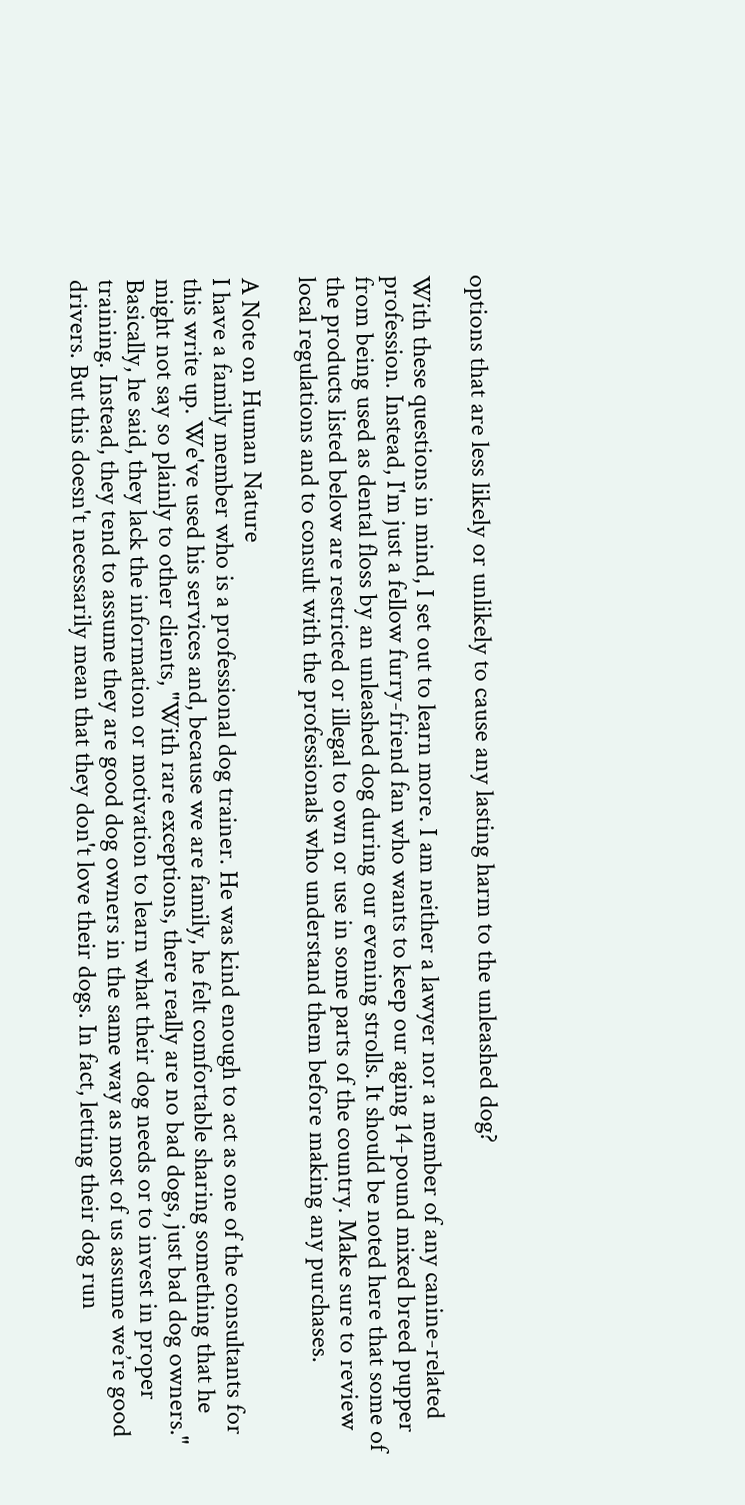options that are less likely or unlikely to cause any lasting harm to the unleashed dog?

With these questions in mind, I set out to learn more. I am neither a lawyer nor a member of any canine-related profession. Instead, I'm just a fellow furry-friend fan who wants to keep our aging 14-pound mixed breed pupper from being used as dental floss by an unleashed dog during our evening strolls. It should be noted here that some of the products listed below are restricted or illegal to own or use in some parts of the country. Make sure to review local regulations and to consult with the professionals who understand them before making any purchases.

A Note on Human Nature
I have a family member who is a professional dog trainer. He was kind enough to act as one of the consultants for this write up. We've used his services and, because we are family, he felt comfortable sharing something that he might not say so plainly to other clients, "With rare exceptions, there really are no bad dogs, just bad dog owners." Basically, he said, they lack the information or motivation to learn what their dog needs or to invest in proper training. Instead, they tend to assume they are good dog owners in the same way as most of us assume we’re good drivers. But this doesn't necessarily mean that they don't love their dogs. In fact, letting their dog run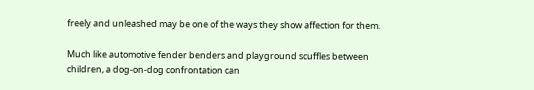freely and unleashed may be one of the ways they show affection for them.

Much like automotive fender benders and playground scuffles between children, a dog-on-dog confrontation can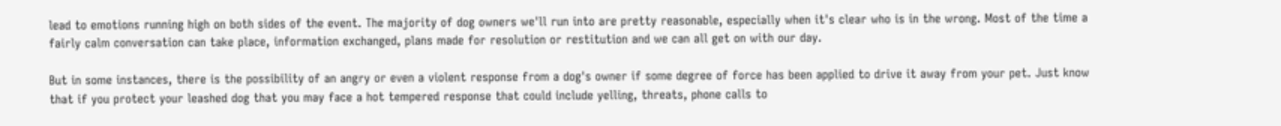lead to emotions running high on both sides of the event. The majority of dog owners we'll run into are pretty reasonable, especially when it's clear who is in the wrong. Most of the time a fairly calm conversation can take place, information exchanged, plans made for resolution or restitution and we can all get on with our day.

But in some instances, there is the possibility of an angry or even a violent response from a dog's owner if some degree of force has been applied to drive it away from your pet. Just know that if you protect your leashed dog that you may face a hot tempered response that could include yelling, threats, phone calls to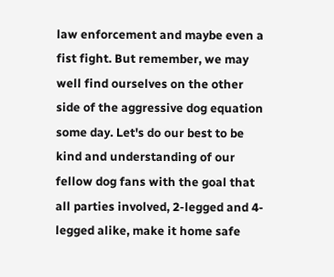law enforcement and maybe even a fist fight. But remember, we may well find ourselves on the other side of the aggressive dog equation some day. Let's do our best to be kind and understanding of our fellow dog fans with the goal that all parties involved, 2-legged and 4-legged alike, make it home safe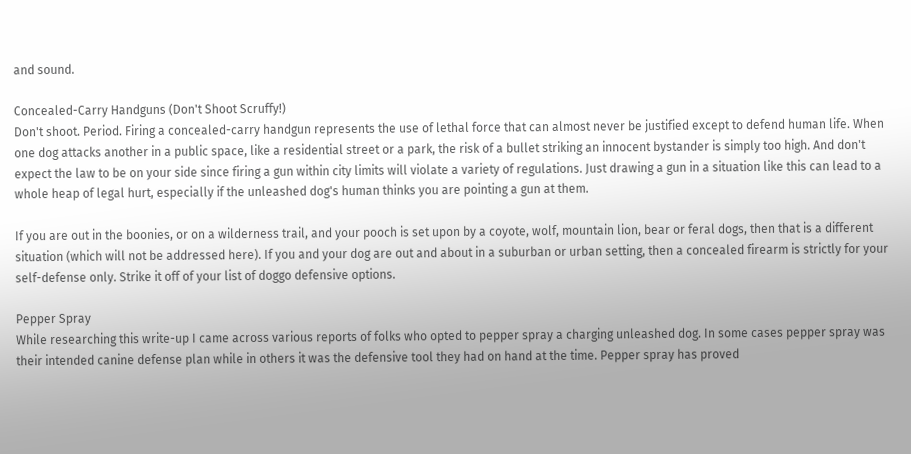and sound.

Concealed-Carry Handguns (Don't Shoot Scruffy!)
Don't shoot. Period. Firing a concealed-carry handgun represents the use of lethal force that can almost never be justified except to defend human life. When one dog attacks another in a public space, like a residential street or a park, the risk of a bullet striking an innocent bystander is simply too high. And don't expect the law to be on your side since firing a gun within city limits will violate a variety of regulations. Just drawing a gun in a situation like this can lead to a whole heap of legal hurt, especially if the unleashed dog's human thinks you are pointing a gun at them.

If you are out in the boonies, or on a wilderness trail, and your pooch is set upon by a coyote, wolf, mountain lion, bear or feral dogs, then that is a different situation (which will not be addressed here). If you and your dog are out and about in a suburban or urban setting, then a concealed firearm is strictly for your self-defense only. Strike it off of your list of doggo defensive options.

Pepper Spray
While researching this write-up I came across various reports of folks who opted to pepper spray a charging unleashed dog. In some cases pepper spray was their intended canine defense plan while in others it was the defensive tool they had on hand at the time. Pepper spray has proved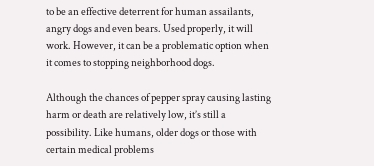to be an effective deterrent for human assailants, angry dogs and even bears. Used properly, it will work. However, it can be a problematic option when it comes to stopping neighborhood dogs.

Although the chances of pepper spray causing lasting harm or death are relatively low, it’s still a possibility. Like humans, older dogs or those with certain medical problems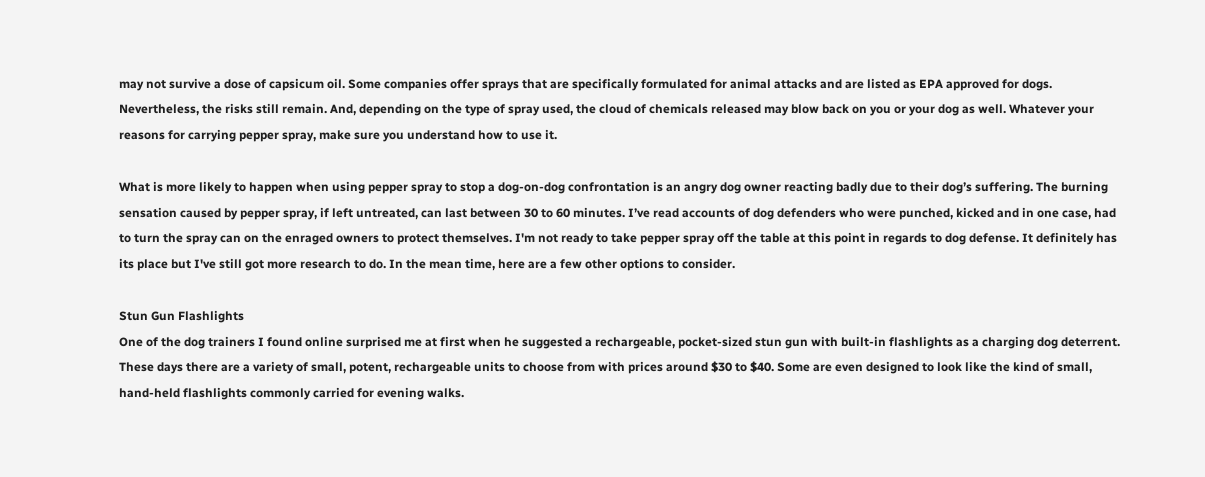may not survive a dose of capsicum oil. Some companies offer sprays that are specifically formulated for animal attacks and are listed as EPA approved for dogs. Nevertheless, the risks still remain. And, depending on the type of spray used, the cloud of chemicals released may blow back on you or your dog as well. Whatever your reasons for carrying pepper spray, make sure you understand how to use it.

What is more likely to happen when using pepper spray to stop a dog-on-dog confrontation is an angry dog owner reacting badly due to their dog’s suffering. The burning sensation caused by pepper spray, if left untreated, can last between 30 to 60 minutes. I’ve read accounts of dog defenders who were punched, kicked and in one case, had to turn the spray can on the enraged owners to protect themselves. I'm not ready to take pepper spray off the table at this point in regards to dog defense. It definitely has its place but I've still got more research to do. In the mean time, here are a few other options to consider.

Stun Gun Flashlights
One of the dog trainers I found online surprised me at first when he suggested a rechargeable, pocket-sized stun gun with built-in flashlights as a charging dog deterrent. These days there are a variety of small, potent, rechargeable units to choose from with prices around $30 to $40. Some are even designed to look like the kind of small, hand-held flashlights commonly carried for evening walks.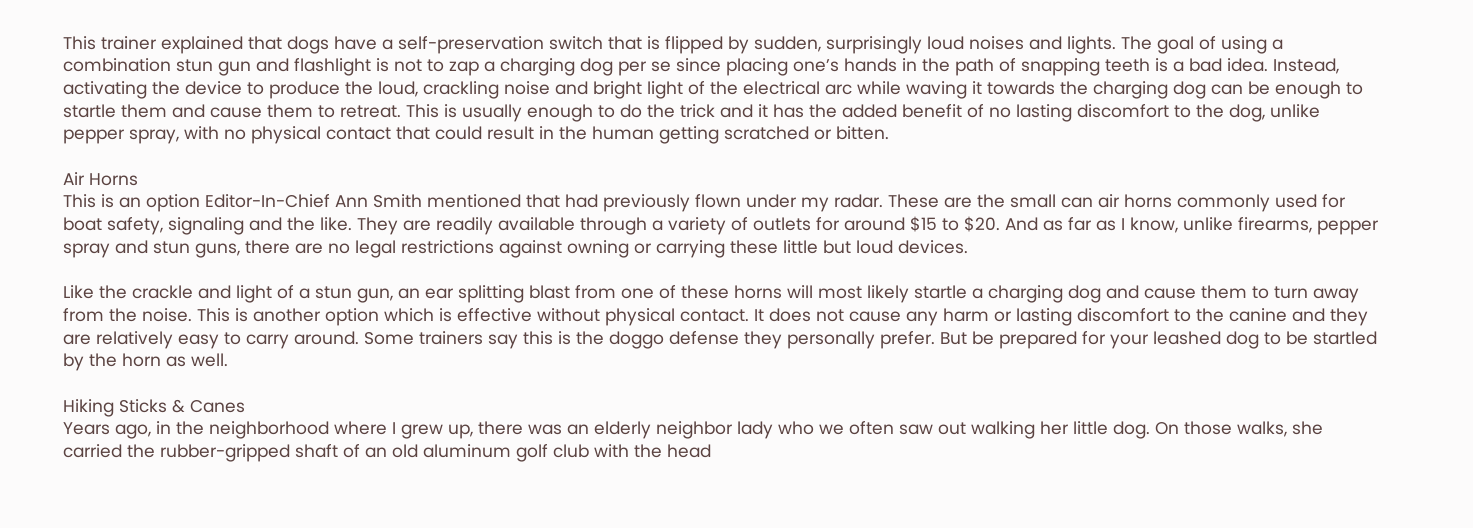This trainer explained that dogs have a self-preservation switch that is flipped by sudden, surprisingly loud noises and lights. The goal of using a combination stun gun and flashlight is not to zap a charging dog per se since placing one’s hands in the path of snapping teeth is a bad idea. Instead, activating the device to produce the loud, crackling noise and bright light of the electrical arc while waving it towards the charging dog can be enough to startle them and cause them to retreat. This is usually enough to do the trick and it has the added benefit of no lasting discomfort to the dog, unlike pepper spray, with no physical contact that could result in the human getting scratched or bitten.

Air Horns
This is an option Editor-In-Chief Ann Smith mentioned that had previously flown under my radar. These are the small can air horns commonly used for boat safety, signaling and the like. They are readily available through a variety of outlets for around $15 to $20. And as far as I know, unlike firearms, pepper spray and stun guns, there are no legal restrictions against owning or carrying these little but loud devices.

Like the crackle and light of a stun gun, an ear splitting blast from one of these horns will most likely startle a charging dog and cause them to turn away from the noise. This is another option which is effective without physical contact. It does not cause any harm or lasting discomfort to the canine and they are relatively easy to carry around. Some trainers say this is the doggo defense they personally prefer. But be prepared for your leashed dog to be startled by the horn as well.

Hiking Sticks & Canes
Years ago, in the neighborhood where I grew up, there was an elderly neighbor lady who we often saw out walking her little dog. On those walks, she carried the rubber-gripped shaft of an old aluminum golf club with the head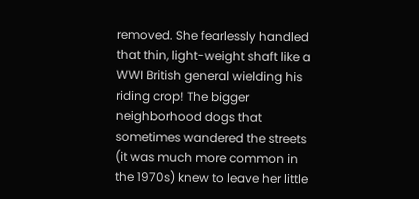removed. She fearlessly handled that thin, light-weight shaft like a WWI British general wielding his riding crop! The bigger neighborhood dogs that sometimes wandered the streets (it was much more common in the 1970s) knew to leave her little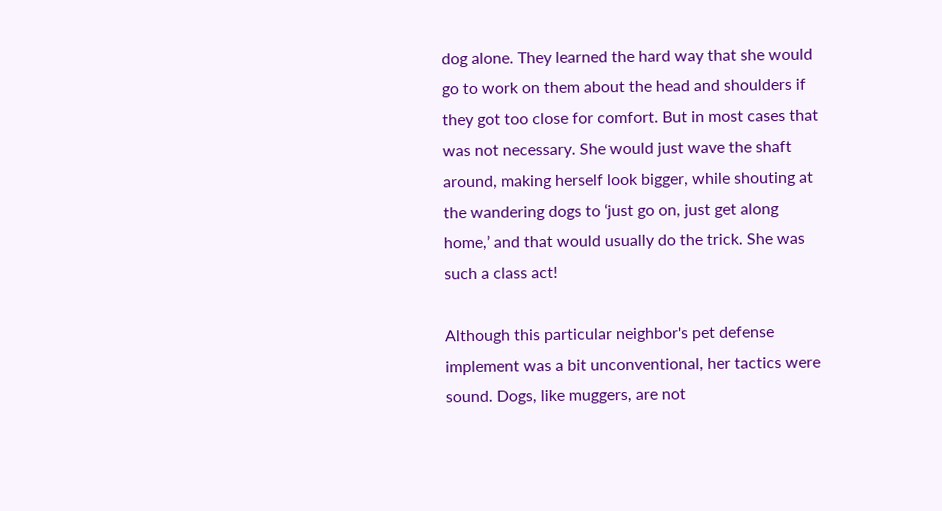dog alone. They learned the hard way that she would go to work on them about the head and shoulders if they got too close for comfort. But in most cases that was not necessary. She would just wave the shaft around, making herself look bigger, while shouting at the wandering dogs to ‘just go on, just get along home,’ and that would usually do the trick. She was such a class act!

Although this particular neighbor's pet defense implement was a bit unconventional, her tactics were sound. Dogs, like muggers, are not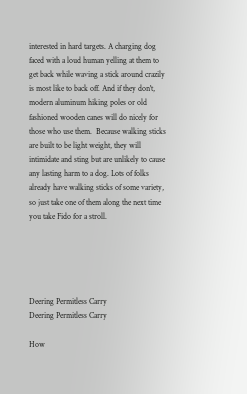interested in hard targets. A charging dog faced with a loud human yelling at them to get back while waving a stick around crazily is most like to back off. And if they don't, modern aluminum hiking poles or old fashioned wooden canes will do nicely for those who use them.  Because walking sticks are built to be light weight, they will intimidate and sting but are unlikely to cause any lasting harm to a dog. Lots of folks already have walking sticks of some variety, so just take one of them along the next time you take Fido for a stroll.





Deering Permitless Carry
Deering Permitless Carry

How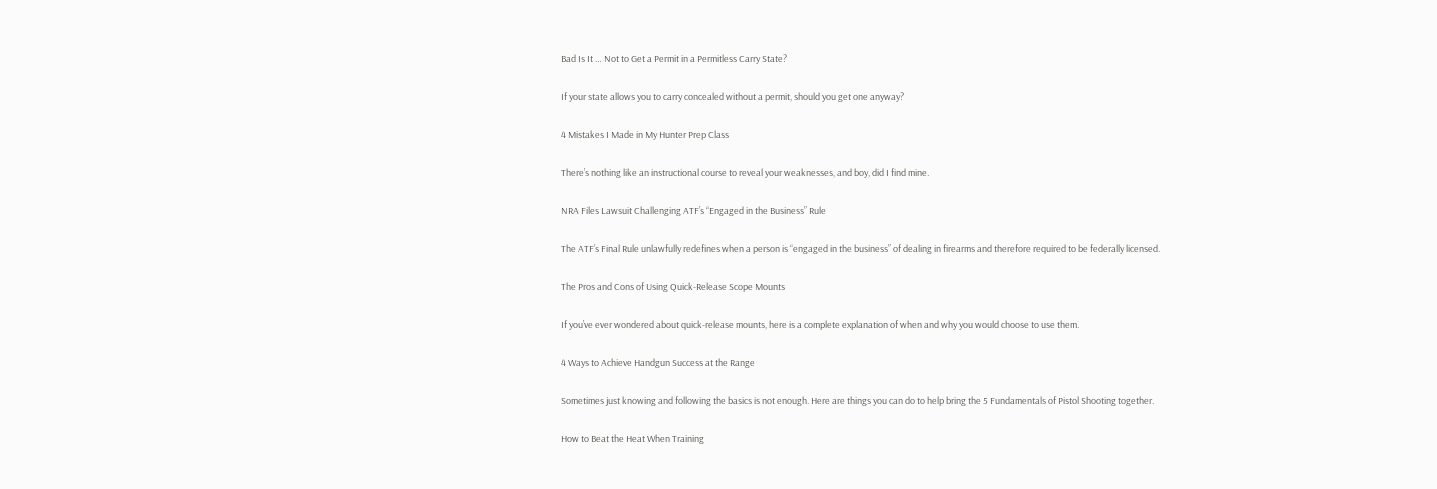Bad Is It … Not to Get a Permit in a Permitless Carry State?

If your state allows you to carry concealed without a permit, should you get one anyway?

4 Mistakes I Made in My Hunter Prep Class

There’s nothing like an instructional course to reveal your weaknesses, and boy, did I find mine.

NRA Files Lawsuit Challenging ATF’s “Engaged in the Business” Rule

The ATF’s Final Rule unlawfully redefines when a person is “engaged in the business” of dealing in firearms and therefore required to be federally licensed.

The Pros and Cons of Using Quick-Release Scope Mounts

If you’ve ever wondered about quick-release mounts, here is a complete explanation of when and why you would choose to use them.

4 Ways to Achieve Handgun Success at the Range

Sometimes just knowing and following the basics is not enough. Here are things you can do to help bring the 5 Fundamentals of Pistol Shooting together.

How to Beat the Heat When Training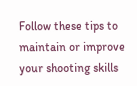Follow these tips to maintain or improve your shooting skills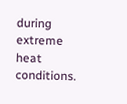during extreme heat conditions.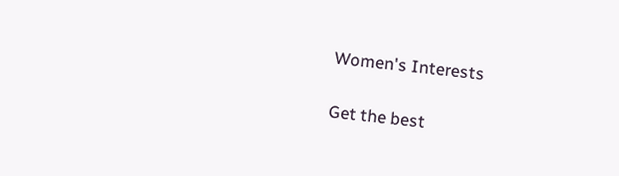Women's Interests

Get the best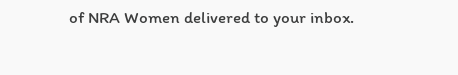of NRA Women delivered to your inbox.